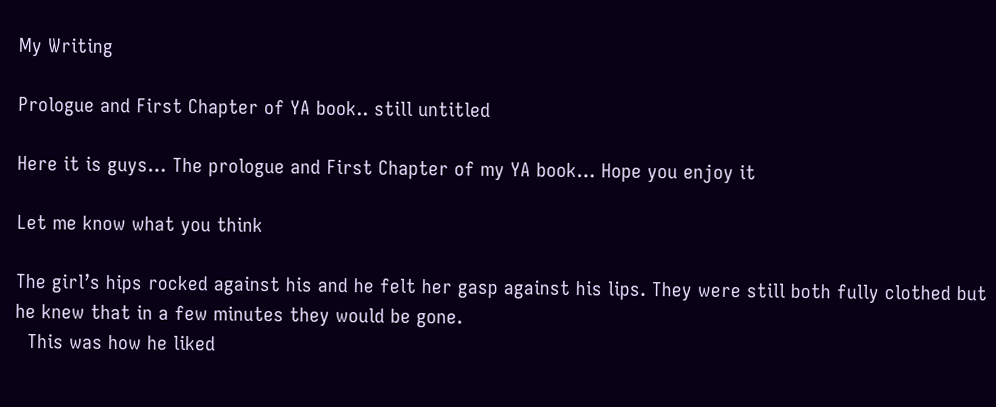My Writing

Prologue and First Chapter of YA book.. still untitled

Here it is guys… The prologue and First Chapter of my YA book… Hope you enjoy it

Let me know what you think

The girl’s hips rocked against his and he felt her gasp against his lips. They were still both fully clothed but he knew that in a few minutes they would be gone.
  This was how he liked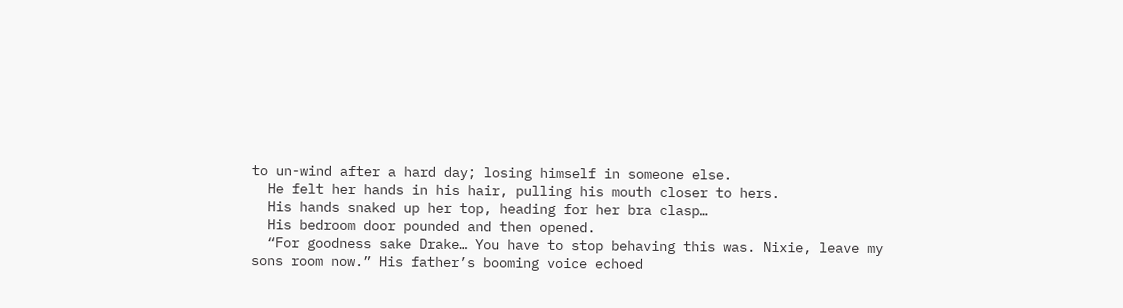to un-wind after a hard day; losing himself in someone else.
  He felt her hands in his hair, pulling his mouth closer to hers.
  His hands snaked up her top, heading for her bra clasp…
  His bedroom door pounded and then opened.
  “For goodness sake Drake… You have to stop behaving this was. Nixie, leave my sons room now.” His father’s booming voice echoed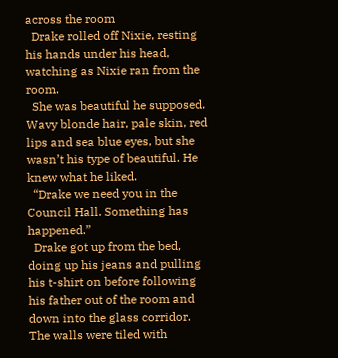across the room
  Drake rolled off Nixie, resting his hands under his head, watching as Nixie ran from the room.
  She was beautiful he supposed. Wavy blonde hair, pale skin, red lips and sea blue eyes, but she wasn’t his type of beautiful. He knew what he liked.
  “Drake we need you in the Council Hall. Something has happened.”
  Drake got up from the bed, doing up his jeans and pulling his t-shirt on before following his father out of the room and down into the glass corridor. The walls were tiled with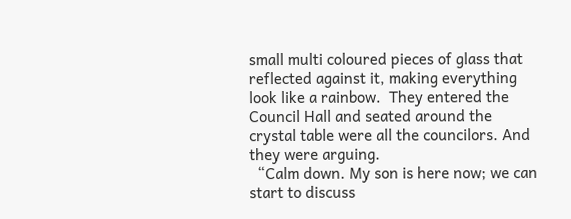small multi coloured pieces of glass that reflected against it, making everything look like a rainbow.  They entered the Council Hall and seated around the crystal table were all the councilors. And they were arguing.
  “Calm down. My son is here now; we can start to discuss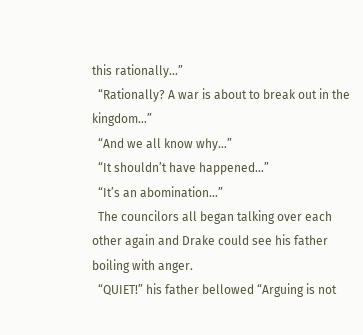this rationally…”
  “Rationally? A war is about to break out in the kingdom…”
  “And we all know why…”
  “It shouldn’t have happened…”
  “It’s an abomination…”
  The councilors all began talking over each other again and Drake could see his father boiling with anger.
  “QUIET!” his father bellowed “Arguing is not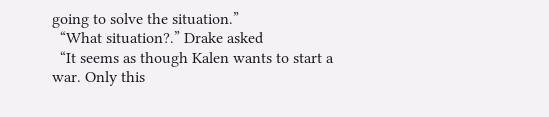going to solve the situation.”
  “What situation?.” Drake asked
  “It seems as though Kalen wants to start a war. Only this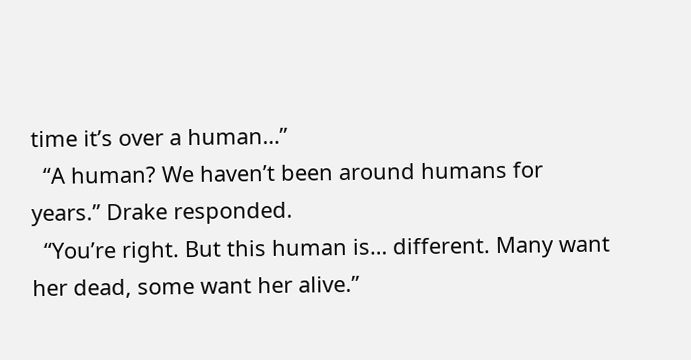time it’s over a human…”
  “A human? We haven’t been around humans for years.” Drake responded.
  “You’re right. But this human is… different. Many want her dead, some want her alive.”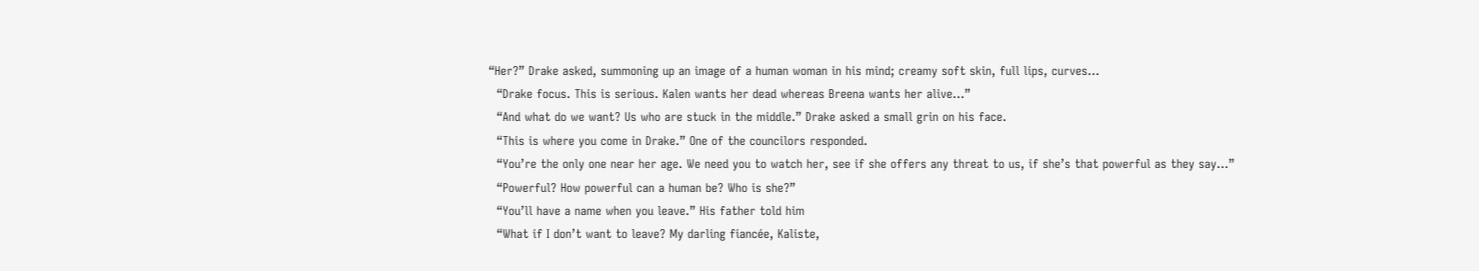“Her?” Drake asked, summoning up an image of a human woman in his mind; creamy soft skin, full lips, curves…
  “Drake focus. This is serious. Kalen wants her dead whereas Breena wants her alive…”
  “And what do we want? Us who are stuck in the middle.” Drake asked a small grin on his face.
  “This is where you come in Drake.” One of the councilors responded.
  “You’re the only one near her age. We need you to watch her, see if she offers any threat to us, if she’s that powerful as they say…”
  “Powerful? How powerful can a human be? Who is she?”
  “You’ll have a name when you leave.” His father told him
  “What if I don’t want to leave? My darling fiancée, Kaliste,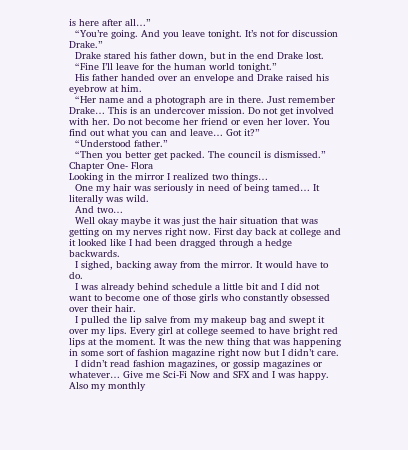is here after all…”
  “You’re going. And you leave tonight. It’s not for discussion Drake.”
  Drake stared his father down, but in the end Drake lost.
  “Fine I’ll leave for the human world tonight.”
  His father handed over an envelope and Drake raised his eyebrow at him.
  “Her name and a photograph are in there. Just remember Drake… This is an undercover mission. Do not get involved with her. Do not become her friend or even her lover. You find out what you can and leave… Got it?”
  “Understood father.”
  “Then you better get packed. The council is dismissed.”
Chapter One- Flora
Looking in the mirror I realized two things…
  One my hair was seriously in need of being tamed… It literally was wild.
  And two…
  Well okay maybe it was just the hair situation that was getting on my nerves right now. First day back at college and it looked like I had been dragged through a hedge backwards.
  I sighed, backing away from the mirror. It would have to do.
  I was already behind schedule a little bit and I did not want to become one of those girls who constantly obsessed over their hair.
  I pulled the lip salve from my makeup bag and swept it over my lips. Every girl at college seemed to have bright red lips at the moment. It was the new thing that was happening in some sort of fashion magazine right now but I didn’t care.
  I didn’t read fashion magazines, or gossip magazines or whatever… Give me Sci-Fi Now and SFX and I was happy. Also my monthly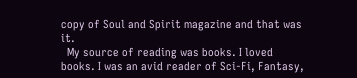copy of Soul and Spirit magazine and that was it.
  My source of reading was books. I loved books. I was an avid reader of Sci-Fi, Fantasy,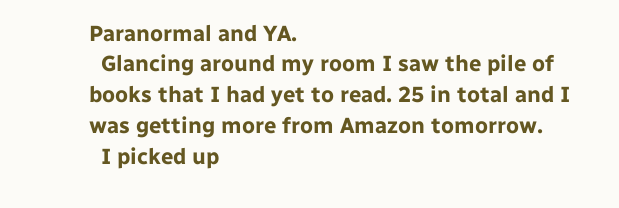Paranormal and YA.
  Glancing around my room I saw the pile of books that I had yet to read. 25 in total and I was getting more from Amazon tomorrow.
  I picked up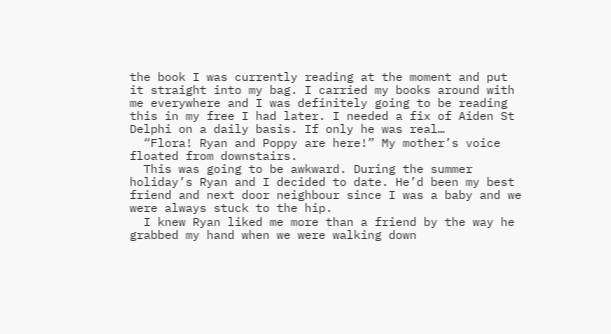the book I was currently reading at the moment and put it straight into my bag. I carried my books around with me everywhere and I was definitely going to be reading this in my free I had later. I needed a fix of Aiden St Delphi on a daily basis. If only he was real…
  “Flora! Ryan and Poppy are here!” My mother’s voice floated from downstairs.
  This was going to be awkward. During the summer holiday’s Ryan and I decided to date. He’d been my best friend and next door neighbour since I was a baby and we were always stuck to the hip.
  I knew Ryan liked me more than a friend by the way he grabbed my hand when we were walking down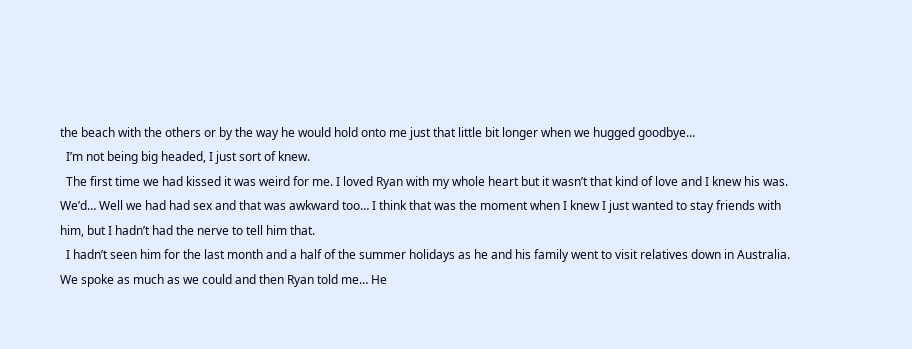the beach with the others or by the way he would hold onto me just that little bit longer when we hugged goodbye…
  I’m not being big headed, I just sort of knew.
  The first time we had kissed it was weird for me. I loved Ryan with my whole heart but it wasn’t that kind of love and I knew his was. We’d… Well we had had sex and that was awkward too… I think that was the moment when I knew I just wanted to stay friends with him, but I hadn’t had the nerve to tell him that.
  I hadn’t seen him for the last month and a half of the summer holidays as he and his family went to visit relatives down in Australia. We spoke as much as we could and then Ryan told me… He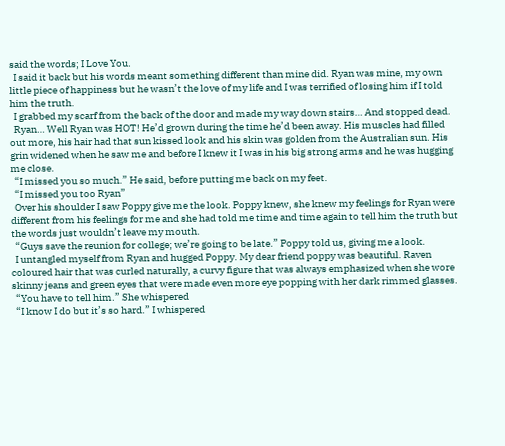said the words; I Love You.
  I said it back but his words meant something different than mine did. Ryan was mine, my own little piece of happiness but he wasn’t the love of my life and I was terrified of losing him if I told him the truth.
  I grabbed my scarf from the back of the door and made my way down stairs… And stopped dead.
  Ryan… Well Ryan was HOT! He’d grown during the time he’d been away. His muscles had filled out more, his hair had that sun kissed look and his skin was golden from the Australian sun. His grin widened when he saw me and before I knew it I was in his big strong arms and he was hugging me close.
  “I missed you so much.” He said, before putting me back on my feet.
  “I missed you too Ryan”
  Over his shoulder I saw Poppy give me the look. Poppy knew, she knew my feelings for Ryan were different from his feelings for me and she had told me time and time again to tell him the truth but the words just wouldn’t leave my mouth.
  “Guys save the reunion for college; we’re going to be late.” Poppy told us, giving me a look.
  I untangled myself from Ryan and hugged Poppy. My dear friend poppy was beautiful. Raven coloured hair that was curled naturally, a curvy figure that was always emphasized when she wore skinny jeans and green eyes that were made even more eye popping with her dark rimmed glasses.
  “You have to tell him.” She whispered
  “I know I do but it’s so hard.” I whispered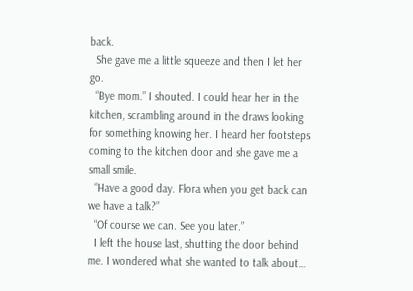back.
  She gave me a little squeeze and then I let her go.
  “Bye mom.” I shouted. I could hear her in the kitchen, scrambling around in the draws looking for something knowing her. I heard her footsteps coming to the kitchen door and she gave me a small smile.
  “Have a good day. Flora when you get back can we have a talk?”
  “Of course we can. See you later.”
  I left the house last, shutting the door behind me. I wondered what she wanted to talk about…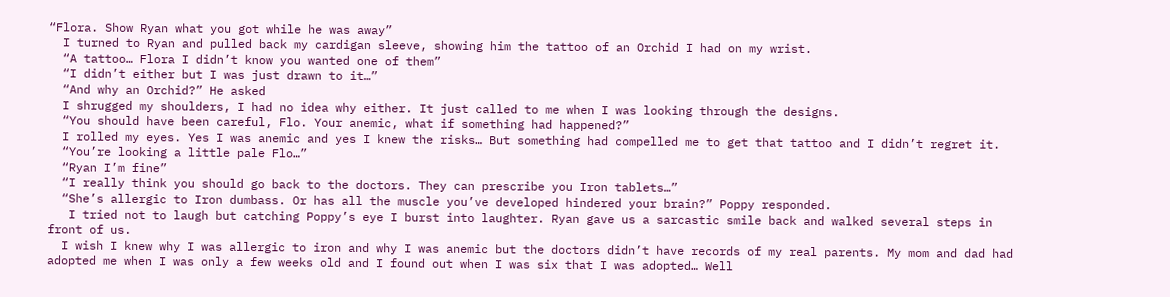“Flora. Show Ryan what you got while he was away”
  I turned to Ryan and pulled back my cardigan sleeve, showing him the tattoo of an Orchid I had on my wrist.
  “A tattoo… Flora I didn’t know you wanted one of them”
  “I didn’t either but I was just drawn to it…”
  “And why an Orchid?” He asked
  I shrugged my shoulders, I had no idea why either. It just called to me when I was looking through the designs.
  “You should have been careful, Flo. Your anemic, what if something had happened?”
  I rolled my eyes. Yes I was anemic and yes I knew the risks… But something had compelled me to get that tattoo and I didn’t regret it.
  “You’re looking a little pale Flo…”
  “Ryan I’m fine”
  “I really think you should go back to the doctors. They can prescribe you Iron tablets…”
  “She’s allergic to Iron dumbass. Or has all the muscle you’ve developed hindered your brain?” Poppy responded.
   I tried not to laugh but catching Poppy’s eye I burst into laughter. Ryan gave us a sarcastic smile back and walked several steps in front of us.
  I wish I knew why I was allergic to iron and why I was anemic but the doctors didn’t have records of my real parents. My mom and dad had adopted me when I was only a few weeks old and I found out when I was six that I was adopted… Well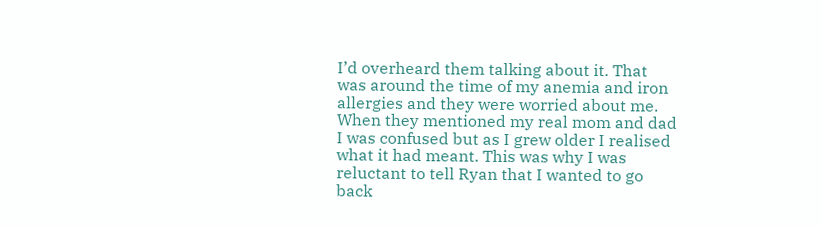I’d overheard them talking about it. That was around the time of my anemia and iron allergies and they were worried about me. When they mentioned my real mom and dad I was confused but as I grew older I realised what it had meant. This was why I was reluctant to tell Ryan that I wanted to go back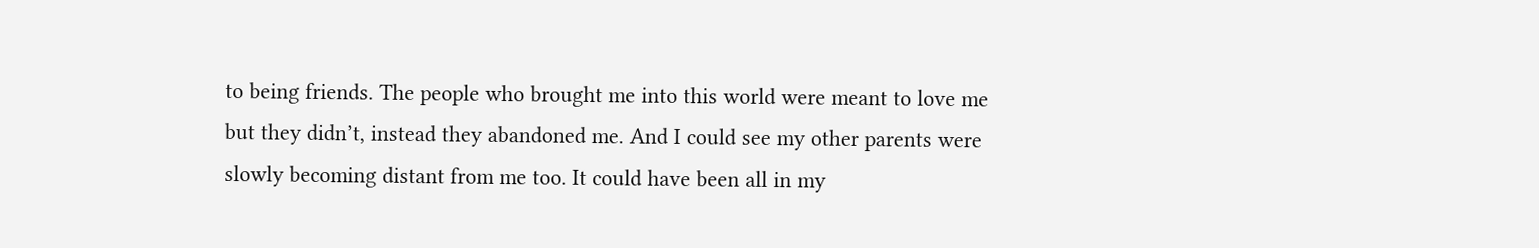to being friends. The people who brought me into this world were meant to love me but they didn’t, instead they abandoned me. And I could see my other parents were slowly becoming distant from me too. It could have been all in my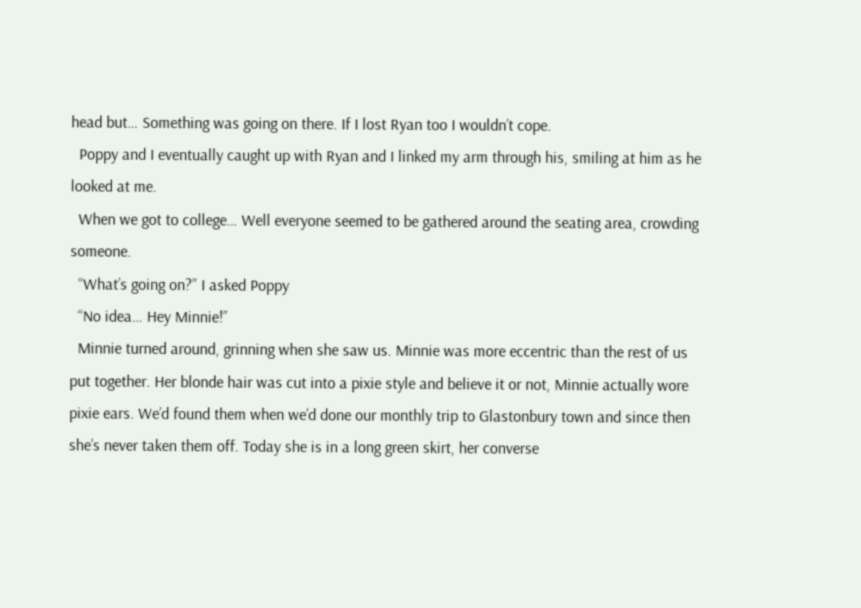head but… Something was going on there. If I lost Ryan too I wouldn’t cope.
  Poppy and I eventually caught up with Ryan and I linked my arm through his, smiling at him as he looked at me.
  When we got to college… Well everyone seemed to be gathered around the seating area, crowding someone.
  “What’s going on?” I asked Poppy
  “No idea… Hey Minnie!”
  Minnie turned around, grinning when she saw us. Minnie was more eccentric than the rest of us put together. Her blonde hair was cut into a pixie style and believe it or not, Minnie actually wore pixie ears. We’d found them when we’d done our monthly trip to Glastonbury town and since then she’s never taken them off. Today she is in a long green skirt, her converse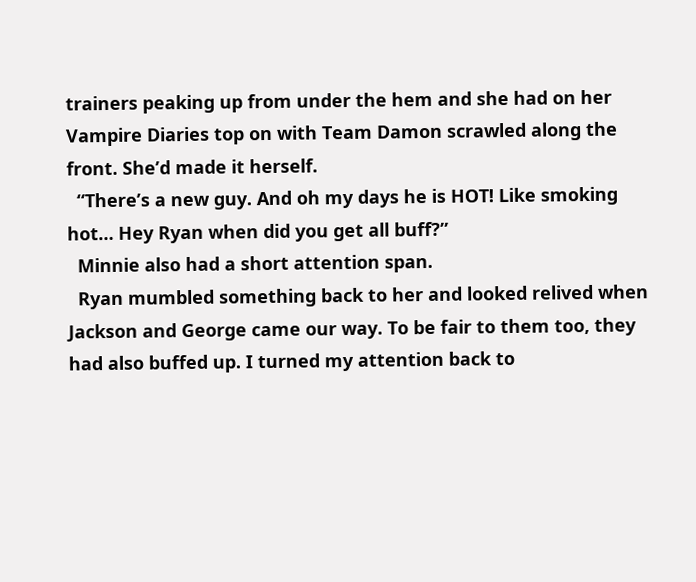trainers peaking up from under the hem and she had on her Vampire Diaries top on with Team Damon scrawled along the front. She’d made it herself.
  “There’s a new guy. And oh my days he is HOT! Like smoking hot… Hey Ryan when did you get all buff?”
  Minnie also had a short attention span.
  Ryan mumbled something back to her and looked relived when Jackson and George came our way. To be fair to them too, they had also buffed up. I turned my attention back to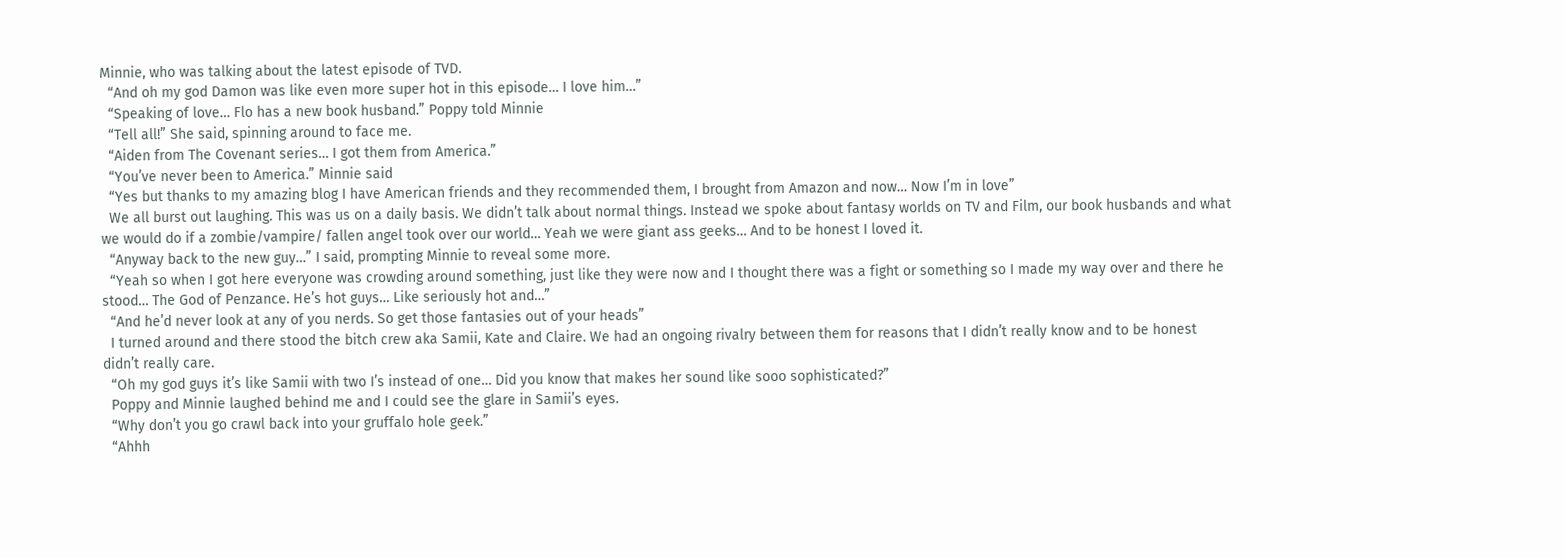Minnie, who was talking about the latest episode of TVD.
  “And oh my god Damon was like even more super hot in this episode… I love him…”
  “Speaking of love… Flo has a new book husband.” Poppy told Minnie
  “Tell all!” She said, spinning around to face me.
  “Aiden from The Covenant series… I got them from America.”
  “You’ve never been to America.” Minnie said
  “Yes but thanks to my amazing blog I have American friends and they recommended them, I brought from Amazon and now… Now I’m in love”
  We all burst out laughing. This was us on a daily basis. We didn’t talk about normal things. Instead we spoke about fantasy worlds on TV and Film, our book husbands and what we would do if a zombie/vampire/ fallen angel took over our world… Yeah we were giant ass geeks… And to be honest I loved it.
  “Anyway back to the new guy…” I said, prompting Minnie to reveal some more.
  “Yeah so when I got here everyone was crowding around something, just like they were now and I thought there was a fight or something so I made my way over and there he stood… The God of Penzance. He’s hot guys… Like seriously hot and…”
  “And he’d never look at any of you nerds. So get those fantasies out of your heads”
  I turned around and there stood the bitch crew aka Samii, Kate and Claire. We had an ongoing rivalry between them for reasons that I didn’t really know and to be honest didn’t really care.
  “Oh my god guys it’s like Samii with two I’s instead of one… Did you know that makes her sound like sooo sophisticated?”
  Poppy and Minnie laughed behind me and I could see the glare in Samii’s eyes.
  “Why don’t you go crawl back into your gruffalo hole geek.”
  “Ahhh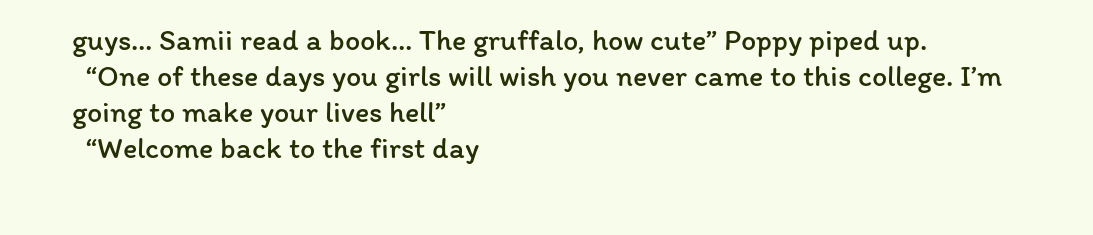guys… Samii read a book… The gruffalo, how cute” Poppy piped up.
  “One of these days you girls will wish you never came to this college. I’m going to make your lives hell”
  “Welcome back to the first day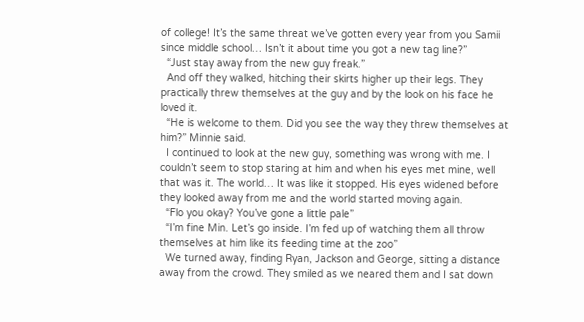of college! It’s the same threat we’ve gotten every year from you Samii since middle school… Isn’t it about time you got a new tag line?”
  “Just stay away from the new guy freak.”
  And off they walked, hitching their skirts higher up their legs. They practically threw themselves at the guy and by the look on his face he loved it.
  “He is welcome to them. Did you see the way they threw themselves at him?” Minnie said.
  I continued to look at the new guy, something was wrong with me. I couldn’t seem to stop staring at him and when his eyes met mine, well that was it. The world… It was like it stopped. His eyes widened before they looked away from me and the world started moving again.
  “Flo you okay? You’ve gone a little pale”
  “I’m fine Min. Let’s go inside. I’m fed up of watching them all throw themselves at him like its feeding time at the zoo”
  We turned away, finding Ryan, Jackson and George, sitting a distance away from the crowd. They smiled as we neared them and I sat down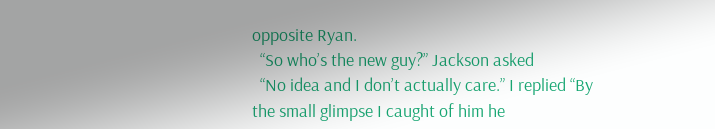opposite Ryan.
  “So who’s the new guy?” Jackson asked
  “No idea and I don’t actually care.” I replied “By the small glimpse I caught of him he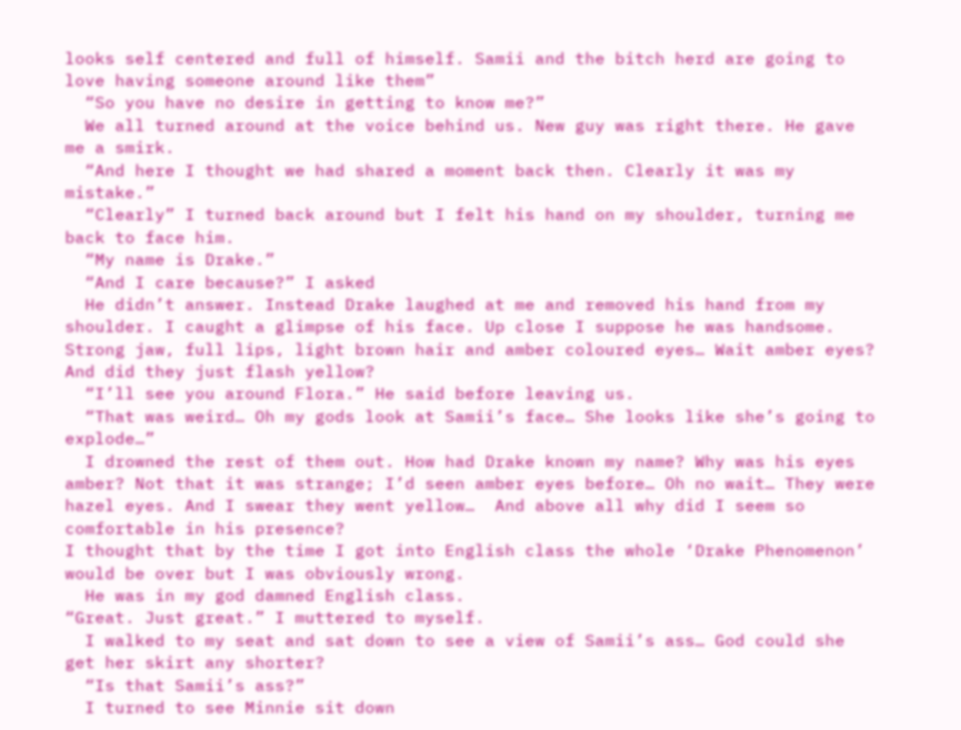looks self centered and full of himself. Samii and the bitch herd are going to love having someone around like them”
  “So you have no desire in getting to know me?”
  We all turned around at the voice behind us. New guy was right there. He gave me a smirk.
  “And here I thought we had shared a moment back then. Clearly it was my mistake.”
  “Clearly” I turned back around but I felt his hand on my shoulder, turning me back to face him.
  “My name is Drake.”
  “And I care because?” I asked
  He didn’t answer. Instead Drake laughed at me and removed his hand from my shoulder. I caught a glimpse of his face. Up close I suppose he was handsome. Strong jaw, full lips, light brown hair and amber coloured eyes… Wait amber eyes? And did they just flash yellow?
  “I’ll see you around Flora.” He said before leaving us.
  “That was weird… Oh my gods look at Samii’s face… She looks like she’s going to explode…”
  I drowned the rest of them out. How had Drake known my name? Why was his eyes amber? Not that it was strange; I’d seen amber eyes before… Oh no wait… They were hazel eyes. And I swear they went yellow…  And above all why did I seem so comfortable in his presence?
I thought that by the time I got into English class the whole ‘Drake Phenomenon’ would be over but I was obviously wrong.
  He was in my god damned English class.
“Great. Just great.” I muttered to myself.
  I walked to my seat and sat down to see a view of Samii’s ass… God could she get her skirt any shorter?
  “Is that Samii’s ass?”
  I turned to see Minnie sit down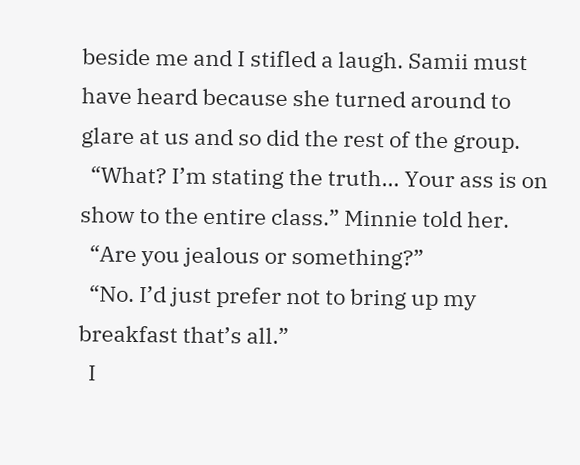beside me and I stifled a laugh. Samii must have heard because she turned around to glare at us and so did the rest of the group.
  “What? I’m stating the truth… Your ass is on show to the entire class.” Minnie told her.
  “Are you jealous or something?”
  “No. I’d just prefer not to bring up my breakfast that’s all.”
  I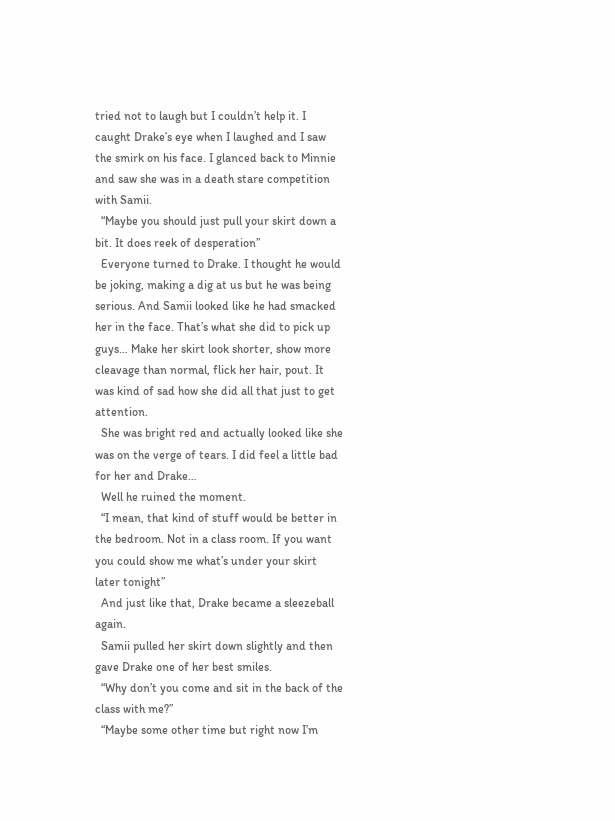tried not to laugh but I couldn’t help it. I caught Drake’s eye when I laughed and I saw the smirk on his face. I glanced back to Minnie and saw she was in a death stare competition with Samii.
  “Maybe you should just pull your skirt down a bit. It does reek of desperation”
  Everyone turned to Drake. I thought he would be joking, making a dig at us but he was being serious. And Samii looked like he had smacked her in the face. That’s what she did to pick up guys… Make her skirt look shorter, show more cleavage than normal, flick her hair, pout. It was kind of sad how she did all that just to get attention.
  She was bright red and actually looked like she was on the verge of tears. I did feel a little bad for her and Drake…
  Well he ruined the moment.
  “I mean, that kind of stuff would be better in the bedroom. Not in a class room. If you want you could show me what’s under your skirt later tonight”
  And just like that, Drake became a sleezeball again.
  Samii pulled her skirt down slightly and then gave Drake one of her best smiles.
  “Why don’t you come and sit in the back of the class with me?”
  “Maybe some other time but right now I’m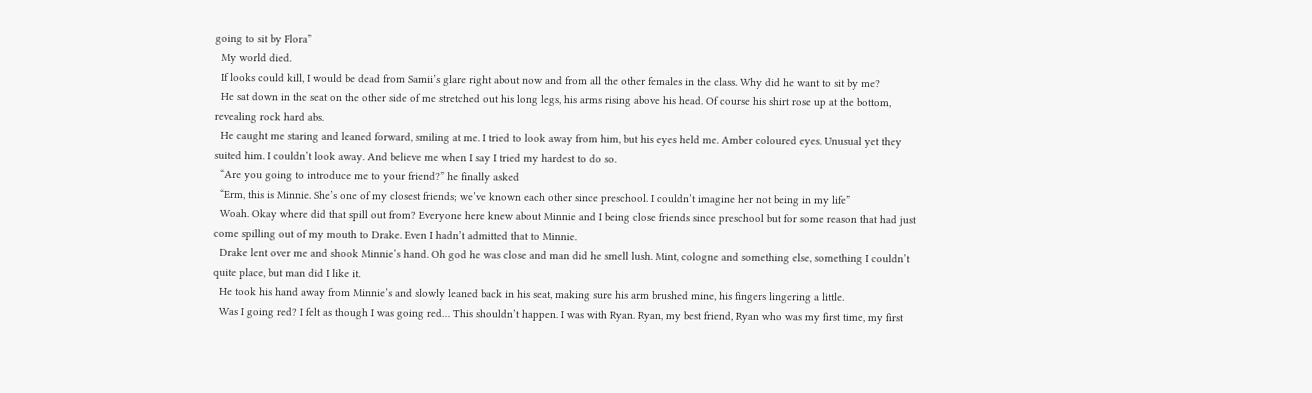going to sit by Flora”
  My world died.
  If looks could kill, I would be dead from Samii’s glare right about now and from all the other females in the class. Why did he want to sit by me?
  He sat down in the seat on the other side of me stretched out his long legs, his arms rising above his head. Of course his shirt rose up at the bottom, revealing rock hard abs.
  He caught me staring and leaned forward, smiling at me. I tried to look away from him, but his eyes held me. Amber coloured eyes. Unusual yet they suited him. I couldn’t look away. And believe me when I say I tried my hardest to do so.
  “Are you going to introduce me to your friend?” he finally asked
  “Erm, this is Minnie. She’s one of my closest friends; we’ve known each other since preschool. I couldn’t imagine her not being in my life”
  Woah. Okay where did that spill out from? Everyone here knew about Minnie and I being close friends since preschool but for some reason that had just come spilling out of my mouth to Drake. Even I hadn’t admitted that to Minnie.
  Drake lent over me and shook Minnie’s hand. Oh god he was close and man did he smell lush. Mint, cologne and something else, something I couldn’t quite place, but man did I like it.
  He took his hand away from Minnie’s and slowly leaned back in his seat, making sure his arm brushed mine, his fingers lingering a little.
  Was I going red? I felt as though I was going red… This shouldn’t happen. I was with Ryan. Ryan, my best friend, Ryan who was my first time, my first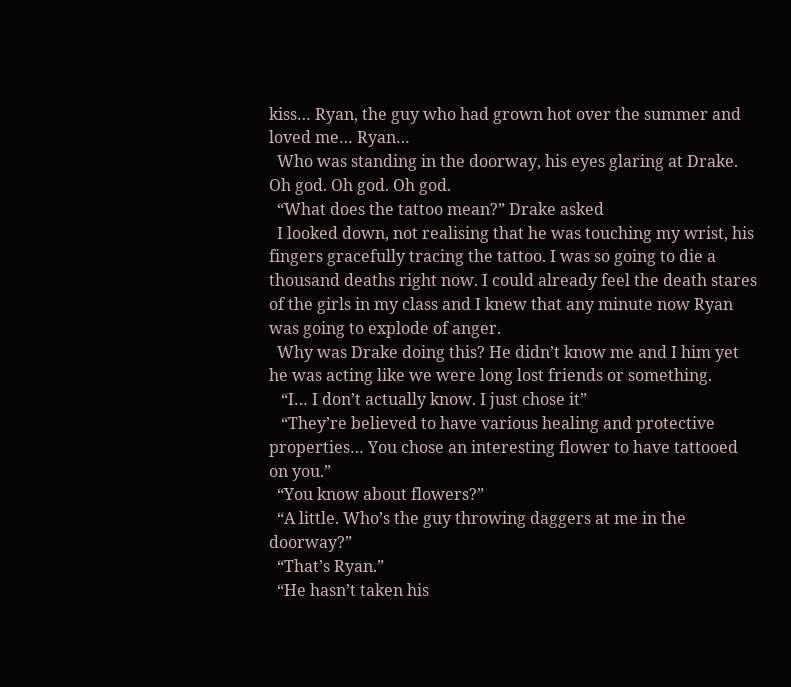kiss… Ryan, the guy who had grown hot over the summer and loved me… Ryan…
  Who was standing in the doorway, his eyes glaring at Drake. Oh god. Oh god. Oh god.
  “What does the tattoo mean?” Drake asked
  I looked down, not realising that he was touching my wrist, his fingers gracefully tracing the tattoo. I was so going to die a thousand deaths right now. I could already feel the death stares of the girls in my class and I knew that any minute now Ryan was going to explode of anger.
  Why was Drake doing this? He didn’t know me and I him yet he was acting like we were long lost friends or something.
   “I… I don’t actually know. I just chose it”
   “They’re believed to have various healing and protective properties… You chose an interesting flower to have tattooed on you.”
  “You know about flowers?”
  “A little. Who’s the guy throwing daggers at me in the doorway?”
  “That’s Ryan.”
  “He hasn’t taken his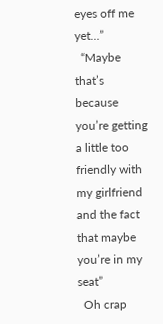eyes off me yet…”
  “Maybe that’s because you’re getting a little too friendly with my girlfriend and the fact that maybe you’re in my seat”
  Oh crap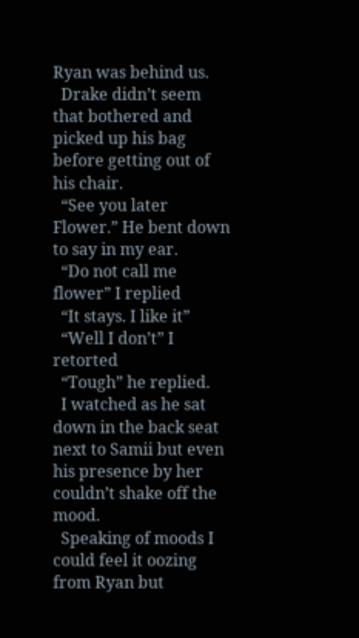Ryan was behind us.
  Drake didn’t seem that bothered and picked up his bag before getting out of his chair.
  “See you later Flower.” He bent down to say in my ear.
  “Do not call me flower” I replied
  “It stays. I like it”
  “Well I don’t” I retorted
  “Tough” he replied.
  I watched as he sat down in the back seat next to Samii but even his presence by her couldn’t shake off the mood.
  Speaking of moods I could feel it oozing from Ryan but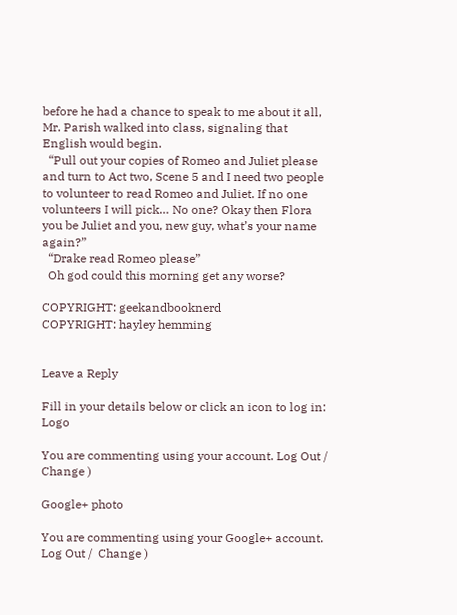before he had a chance to speak to me about it all, Mr. Parish walked into class, signaling that English would begin.
  “Pull out your copies of Romeo and Juliet please and turn to Act two, Scene 5 and I need two people to volunteer to read Romeo and Juliet. If no one volunteers I will pick… No one? Okay then Flora you be Juliet and you, new guy, what’s your name again?”
  “Drake read Romeo please”
  Oh god could this morning get any worse?

COPYRIGHT: geekandbooknerd
COPYRIGHT: hayley hemming


Leave a Reply

Fill in your details below or click an icon to log in: Logo

You are commenting using your account. Log Out /  Change )

Google+ photo

You are commenting using your Google+ account. Log Out /  Change )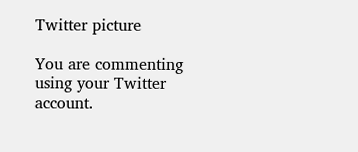Twitter picture

You are commenting using your Twitter account.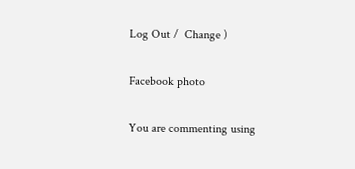Log Out /  Change )

Facebook photo

You are commenting using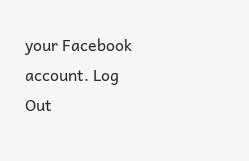your Facebook account. Log Out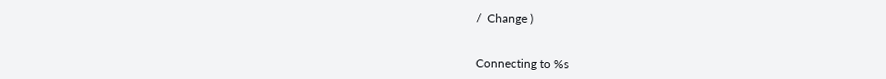/  Change )


Connecting to %s